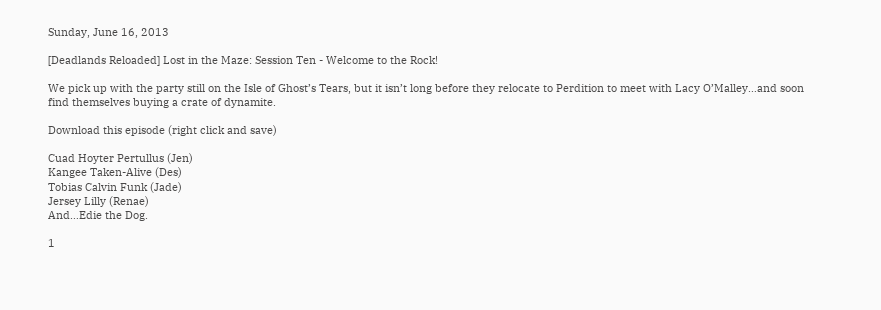Sunday, June 16, 2013

[Deadlands Reloaded] Lost in the Maze: Session Ten - Welcome to the Rock!

We pick up with the party still on the Isle of Ghost’s Tears, but it isn’t long before they relocate to Perdition to meet with Lacy O’Malley…and soon find themselves buying a crate of dynamite.

Download this episode (right click and save)

Cuad Hoyter Pertullus (Jen)
Kangee Taken-Alive (Des)
Tobias Calvin Funk (Jade)
Jersey Lilly (Renae)
And…Edie the Dog.

1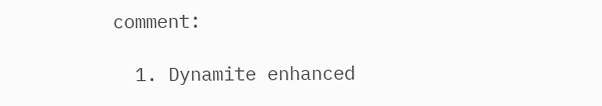comment:

  1. Dynamite enhanced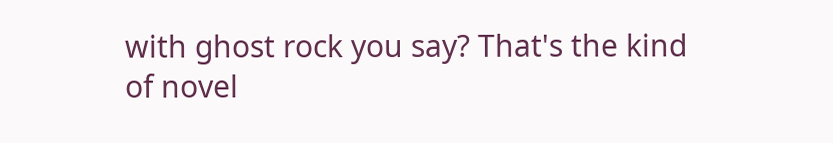with ghost rock you say? That's the kind of novel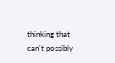thinking that can't possibly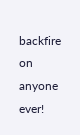backfire on anyone ever!